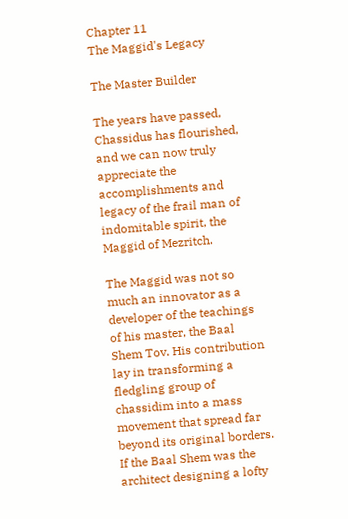Chapter 11
The Maggid's Legacy

The Master Builder

The years have passed, Chassidus has flourished, and we can now truly appreciate the accomplishments and legacy of the frail man of indomitable spirit, the Maggid of Mezritch.

The Maggid was not so much an innovator as a developer of the teachings of his master, the Baal Shem Tov. His contribution lay in transforming a fledgling group of chassidim into a mass movement that spread far beyond its original borders. If the Baal Shem was the architect designing a lofty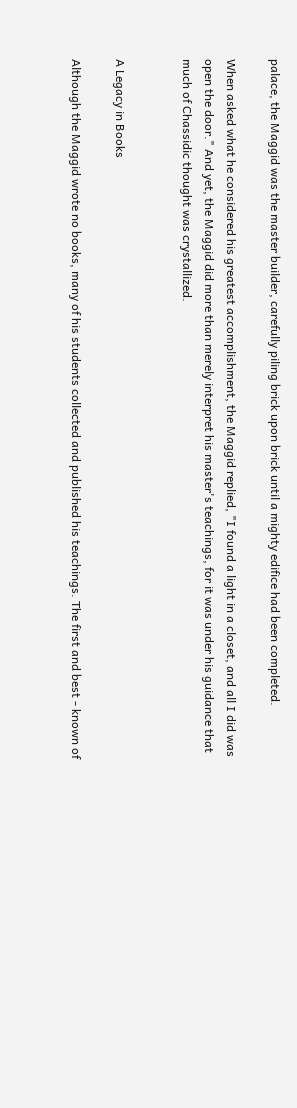palace, the Maggid was the master builder, carefully piling brick upon brick until a mighty edifice had been completed.

When asked what he considered his greatest accomplishment, the Maggid replied, "I found a light in a closet, and all I did was open the door." And yet, the Maggid did more than merely interpret his master's teachings, for it was under his guidance that much of Chassidic thought was crystallized.


A Legacy in Books

Although the Maggid wrote no books, many of his students collected and published his teachings. The first and best - known of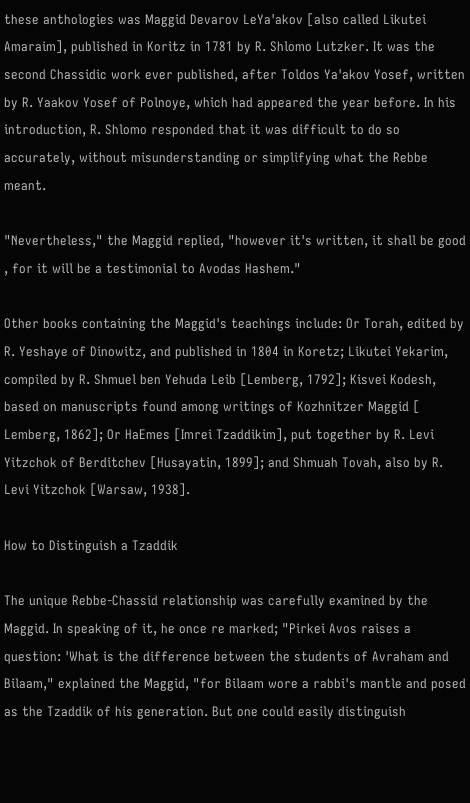these anthologies was Maggid Devarov LeYa'akov [also called Likutei Amaraim], published in Koritz in 1781 by R. Shlomo Lutzker. It was the second Chassidic work ever published, after Toldos Ya'akov Yosef, written by R. Yaakov Yosef of Polnoye, which had appeared the year before. In his introduction, R. Shlomo responded that it was difficult to do so accurately, without misunderstanding or simplifying what the Rebbe meant.

"Nevertheless," the Maggid replied, "however it's written, it shall be good , for it will be a testimonial to Avodas Hashem."

Other books containing the Maggid's teachings include: Or Torah, edited by R. Yeshaye of Dinowitz, and published in 1804 in Koretz; Likutei Yekarim, compiled by R. Shmuel ben Yehuda Leib [Lemberg, 1792]; Kisvei Kodesh, based on manuscripts found among writings of Kozhnitzer Maggid [ Lemberg, 1862]; Or HaEmes [Imrei Tzaddikim], put together by R. Levi Yitzchok of Berditchev [Husayatin, 1899]; and Shmuah Tovah, also by R. Levi Yitzchok [Warsaw, 1938].

How to Distinguish a Tzaddik

The unique Rebbe-Chassid relationship was carefully examined by the Maggid. In speaking of it, he once re marked; "Pirkei Avos raises a question: 'What is the difference between the students of Avraham and Bilaam," explained the Maggid, "for Bilaam wore a rabbi's mantle and posed as the Tzaddik of his generation. But one could easily distinguish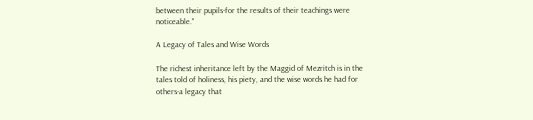between their pupils-for the results of their teachings were noticeable."

A Legacy of Tales and Wise Words

The richest inheritance left by the Maggid of Mezritch is in the tales told of holiness, his piety, and the wise words he had for others-a legacy that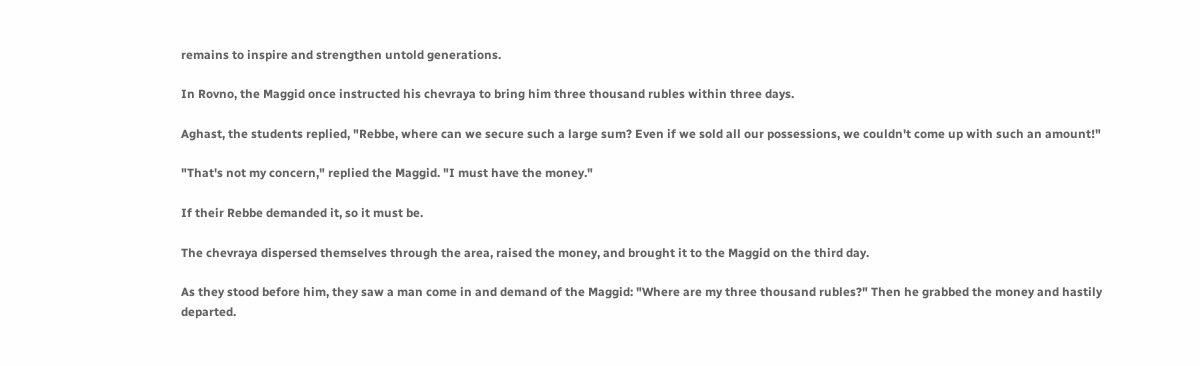remains to inspire and strengthen untold generations.

In Rovno, the Maggid once instructed his chevraya to bring him three thousand rubles within three days.

Aghast, the students replied, "Rebbe, where can we secure such a large sum? Even if we sold all our possessions, we couldn't come up with such an amount!"

"That's not my concern," replied the Maggid. "I must have the money."

If their Rebbe demanded it, so it must be.

The chevraya dispersed themselves through the area, raised the money, and brought it to the Maggid on the third day.

As they stood before him, they saw a man come in and demand of the Maggid: "Where are my three thousand rubles?" Then he grabbed the money and hastily departed.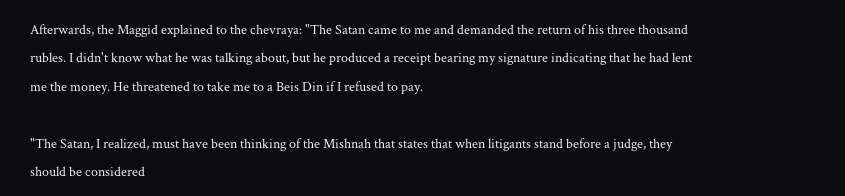Afterwards, the Maggid explained to the chevraya: "The Satan came to me and demanded the return of his three thousand rubles. I didn't know what he was talking about, but he produced a receipt bearing my signature indicating that he had lent me the money. He threatened to take me to a Beis Din if I refused to pay.

"The Satan, I realized, must have been thinking of the Mishnah that states that when litigants stand before a judge, they should be considered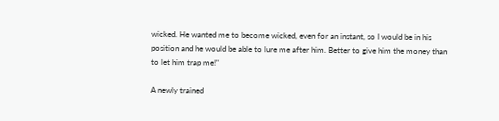wicked. He wanted me to become wicked, even for an instant, so I would be in his position and he would be able to lure me after him. Better to give him the money than to let him trap me!"

A newly trained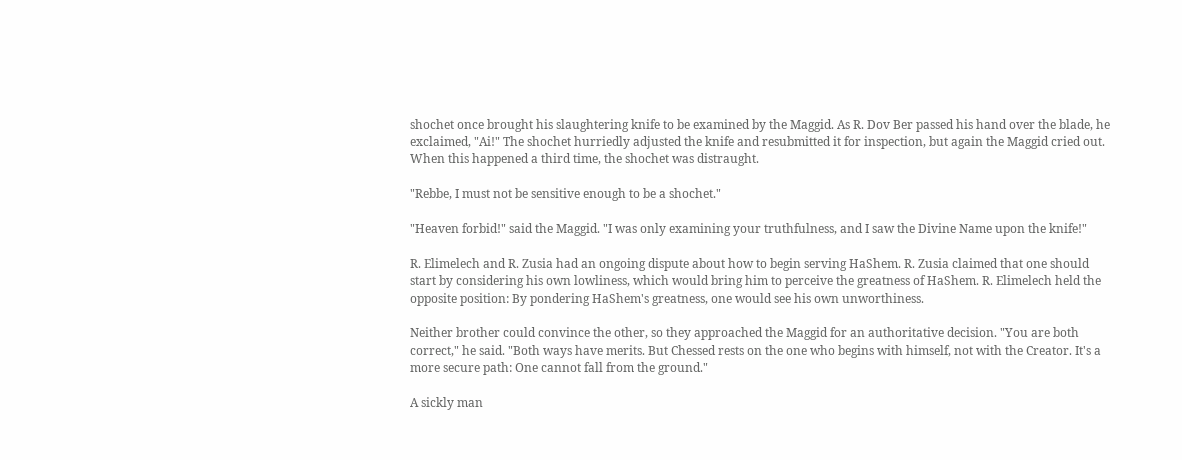shochet once brought his slaughtering knife to be examined by the Maggid. As R. Dov Ber passed his hand over the blade, he exclaimed, "Ai!" The shochet hurriedly adjusted the knife and resubmitted it for inspection, but again the Maggid cried out. When this happened a third time, the shochet was distraught.

"Rebbe, I must not be sensitive enough to be a shochet."

"Heaven forbid!" said the Maggid. "I was only examining your truthfulness, and I saw the Divine Name upon the knife!"

R. Elimelech and R. Zusia had an ongoing dispute about how to begin serving HaShem. R. Zusia claimed that one should start by considering his own lowliness, which would bring him to perceive the greatness of HaShem. R. Elimelech held the opposite position: By pondering HaShem's greatness, one would see his own unworthiness.

Neither brother could convince the other, so they approached the Maggid for an authoritative decision. "You are both correct," he said. "Both ways have merits. But Chessed rests on the one who begins with himself, not with the Creator. It's a more secure path: One cannot fall from the ground."

A sickly man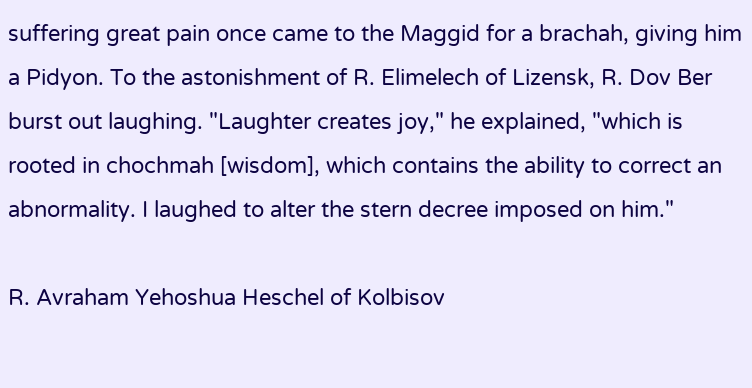suffering great pain once came to the Maggid for a brachah, giving him a Pidyon. To the astonishment of R. Elimelech of Lizensk, R. Dov Ber burst out laughing. "Laughter creates joy," he explained, "which is rooted in chochmah [wisdom], which contains the ability to correct an abnormality. I laughed to alter the stern decree imposed on him."

R. Avraham Yehoshua Heschel of Kolbisov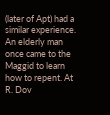(later of Apt) had a similar experience. An elderly man once came to the Maggid to learn how to repent. At R. Dov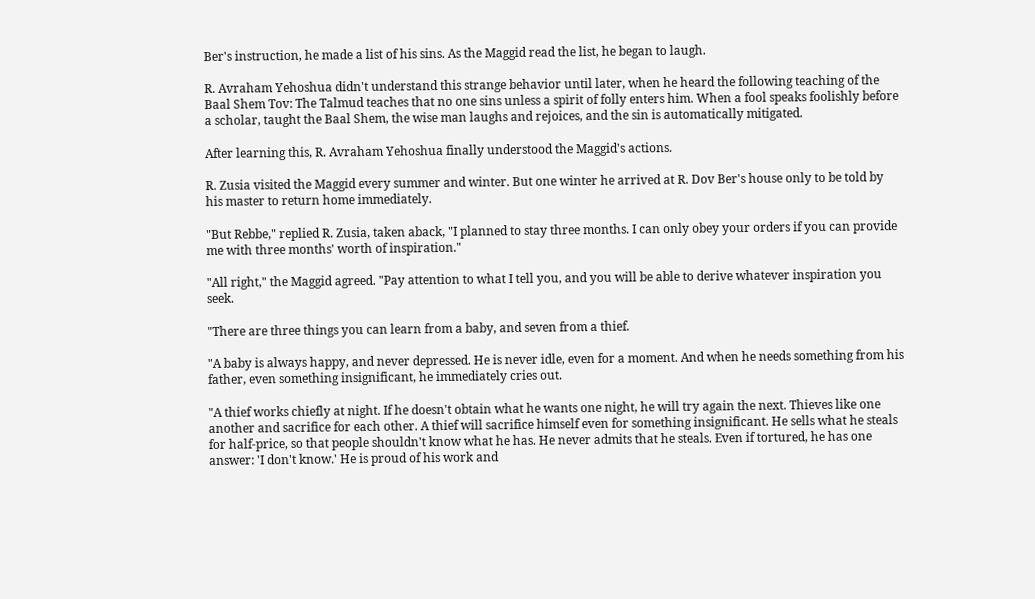Ber's instruction, he made a list of his sins. As the Maggid read the list, he began to laugh.

R. Avraham Yehoshua didn't understand this strange behavior until later, when he heard the following teaching of the Baal Shem Tov: The Talmud teaches that no one sins unless a spirit of folly enters him. When a fool speaks foolishly before a scholar, taught the Baal Shem, the wise man laughs and rejoices, and the sin is automatically mitigated.

After learning this, R. Avraham Yehoshua finally understood the Maggid's actions.

R. Zusia visited the Maggid every summer and winter. But one winter he arrived at R. Dov Ber's house only to be told by his master to return home immediately.

"But Rebbe," replied R. Zusia, taken aback, "I planned to stay three months. I can only obey your orders if you can provide me with three months' worth of inspiration."

"All right," the Maggid agreed. "Pay attention to what I tell you, and you will be able to derive whatever inspiration you seek.

"There are three things you can learn from a baby, and seven from a thief.

"A baby is always happy, and never depressed. He is never idle, even for a moment. And when he needs something from his father, even something insignificant, he immediately cries out.

"A thief works chiefly at night. If he doesn't obtain what he wants one night, he will try again the next. Thieves like one another and sacrifice for each other. A thief will sacrifice himself even for something insignificant. He sells what he steals for half-price, so that people shouldn't know what he has. He never admits that he steals. Even if tortured, he has one answer: 'I don't know.' He is proud of his work and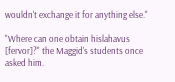wouldn't exchange it for anything else."

"Where can one obtain hislahavus [fervor]?" the Maggid's students once asked him.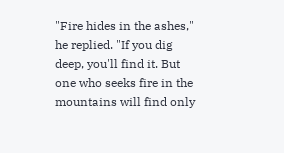"Fire hides in the ashes," he replied. "If you dig deep, you'll find it. But one who seeks fire in the mountains will find only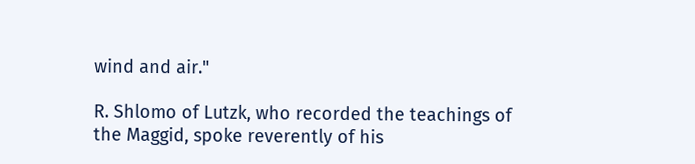wind and air."

R. Shlomo of Lutzk, who recorded the teachings of the Maggid, spoke reverently of his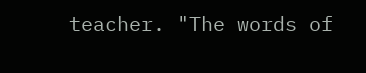teacher. "The words of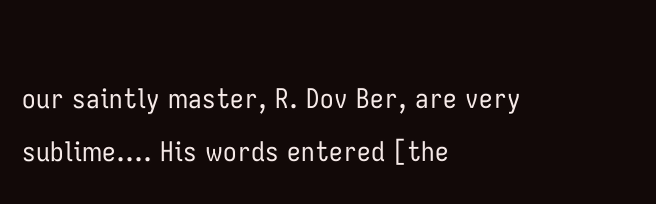our saintly master, R. Dov Ber, are very sublime.... His words entered [the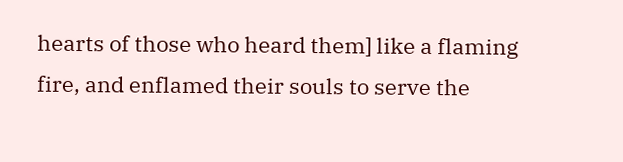hearts of those who heard them] like a flaming fire, and enflamed their souls to serve the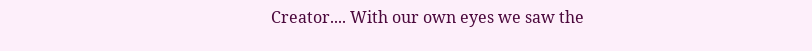Creator.... With our own eyes we saw the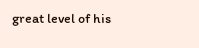great level of his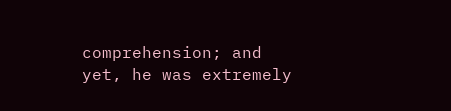comprehension; and yet, he was extremely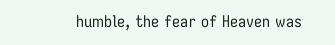humble, the fear of Heaven was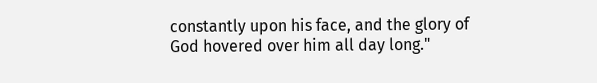constantly upon his face, and the glory of God hovered over him all day long."